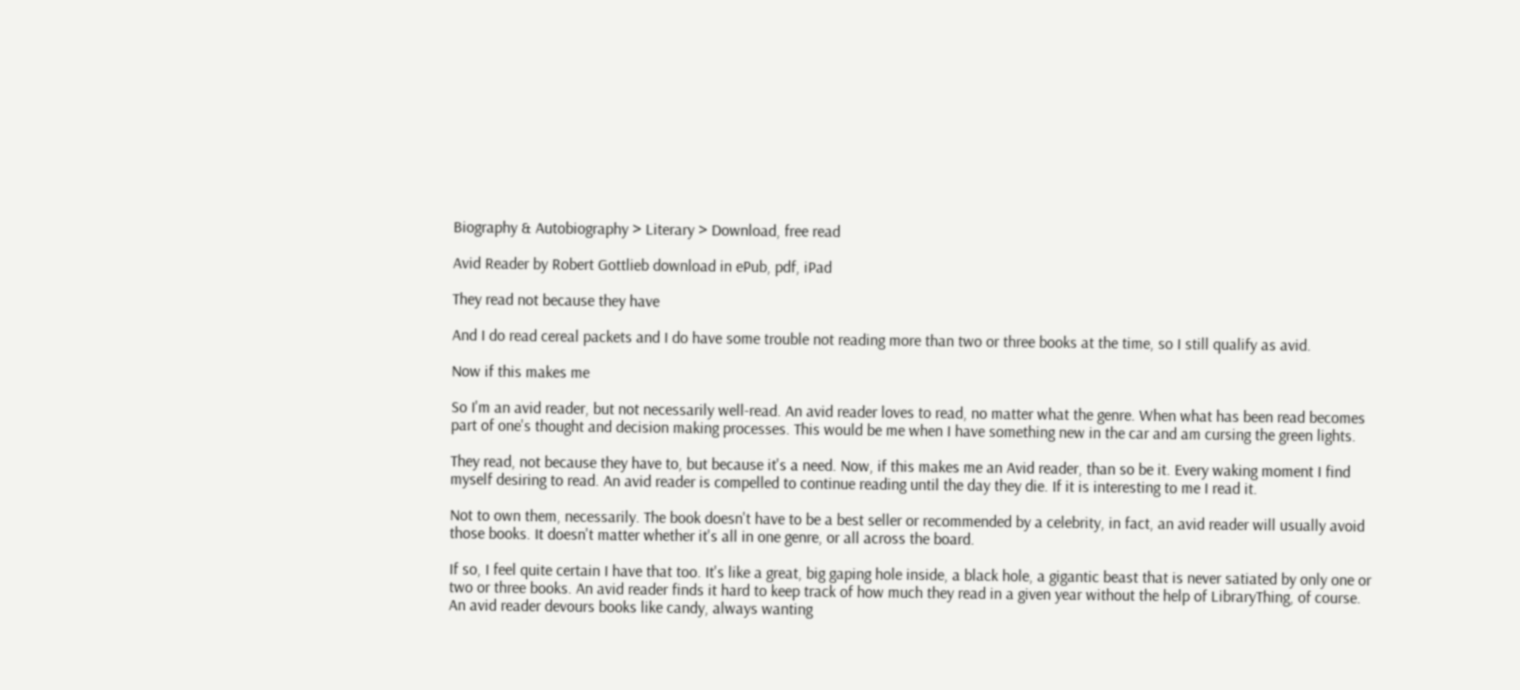Biography & Autobiography > Literary > Download, free read

Avid Reader by Robert Gottlieb download in ePub, pdf, iPad

They read not because they have

And I do read cereal packets and I do have some trouble not reading more than two or three books at the time, so I still qualify as avid.

Now if this makes me

So I'm an avid reader, but not necessarily well-read. An avid reader loves to read, no matter what the genre. When what has been read becomes part of one's thought and decision making processes. This would be me when I have something new in the car and am cursing the green lights.

They read, not because they have to, but because it's a need. Now, if this makes me an Avid reader, than so be it. Every waking moment I find myself desiring to read. An avid reader is compelled to continue reading until the day they die. If it is interesting to me I read it.

Not to own them, necessarily. The book doesn't have to be a best seller or recommended by a celebrity, in fact, an avid reader will usually avoid those books. It doesn't matter whether it's all in one genre, or all across the board.

If so, I feel quite certain I have that too. It's like a great, big gaping hole inside, a black hole, a gigantic beast that is never satiated by only one or two or three books. An avid reader finds it hard to keep track of how much they read in a given year without the help of LibraryThing, of course. An avid reader devours books like candy, always wanting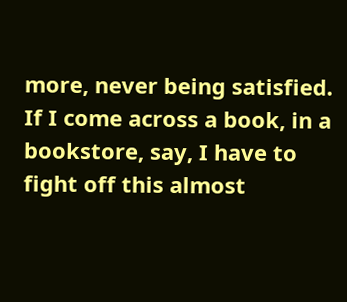more, never being satisfied. If I come across a book, in a bookstore, say, I have to fight off this almost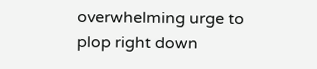overwhelming urge to plop right down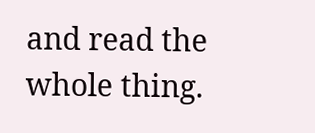and read the whole thing.